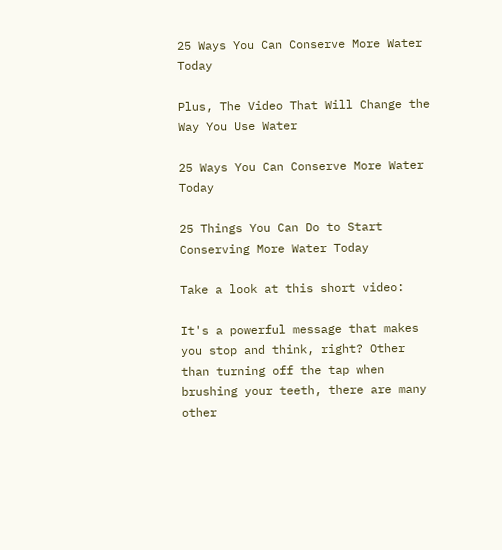25 Ways You Can Conserve More Water Today

Plus, The Video That Will Change the Way You Use Water

25 Ways You Can Conserve More Water Today

25 Things You Can Do to Start Conserving More Water Today

Take a look at this short video:

It's a powerful message that makes you stop and think, right? Other than turning off the tap when brushing your teeth, there are many other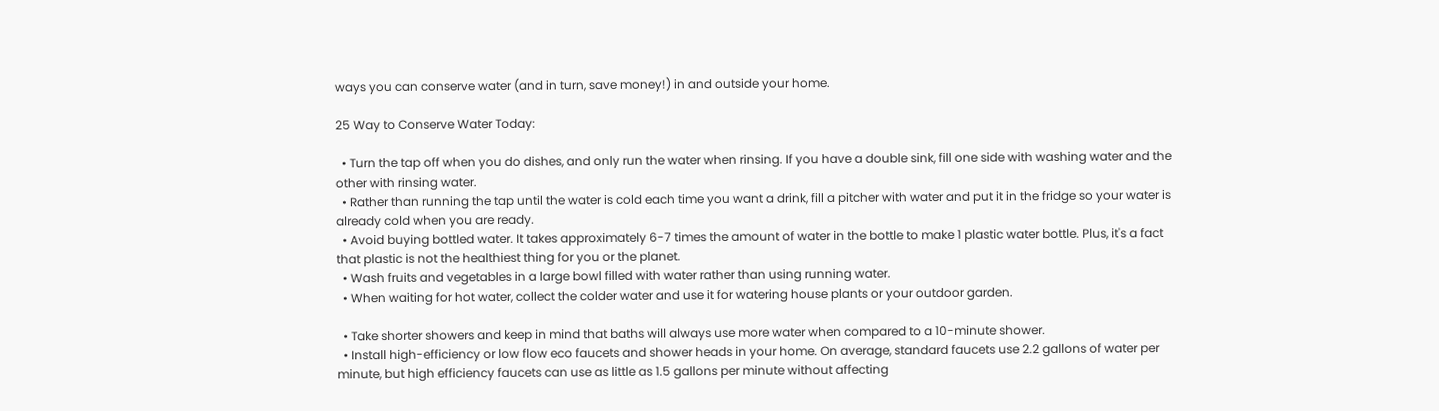ways you can conserve water (and in turn, save money!) in and outside your home.

25 Way to Conserve Water Today:

  • Turn the tap off when you do dishes, and only run the water when rinsing. If you have a double sink, fill one side with washing water and the other with rinsing water.
  • Rather than running the tap until the water is cold each time you want a drink, fill a pitcher with water and put it in the fridge so your water is already cold when you are ready.
  • Avoid buying bottled water. It takes approximately 6-7 times the amount of water in the bottle to make 1 plastic water bottle. Plus, it's a fact that plastic is not the healthiest thing for you or the planet.
  • Wash fruits and vegetables in a large bowl filled with water rather than using running water.
  • When waiting for hot water, collect the colder water and use it for watering house plants or your outdoor garden.

  • Take shorter showers and keep in mind that baths will always use more water when compared to a 10-minute shower.
  • Install high-efficiency or low flow eco faucets and shower heads in your home. On average, standard faucets use 2.2 gallons of water per minute, but high efficiency faucets can use as little as 1.5 gallons per minute without affecting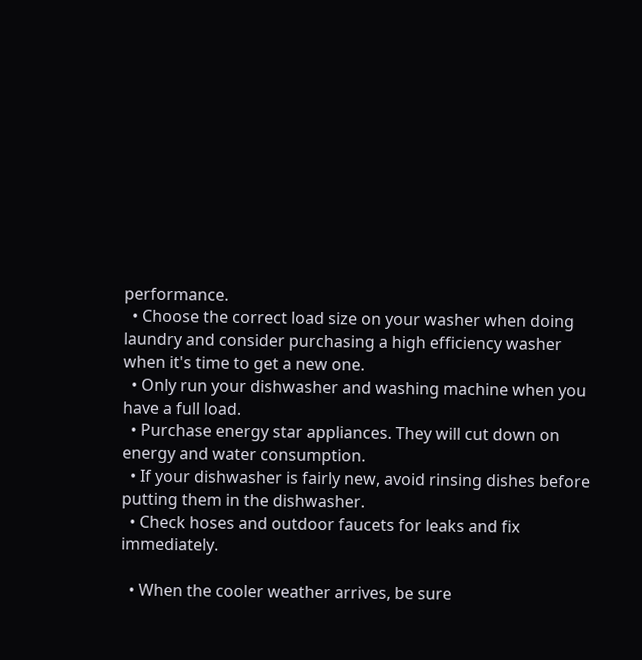performance.
  • Choose the correct load size on your washer when doing laundry and consider purchasing a high efficiency washer when it's time to get a new one.
  • Only run your dishwasher and washing machine when you have a full load.
  • Purchase energy star appliances. They will cut down on energy and water consumption.
  • If your dishwasher is fairly new, avoid rinsing dishes before putting them in the dishwasher.
  • Check hoses and outdoor faucets for leaks and fix immediately.

  • When the cooler weather arrives, be sure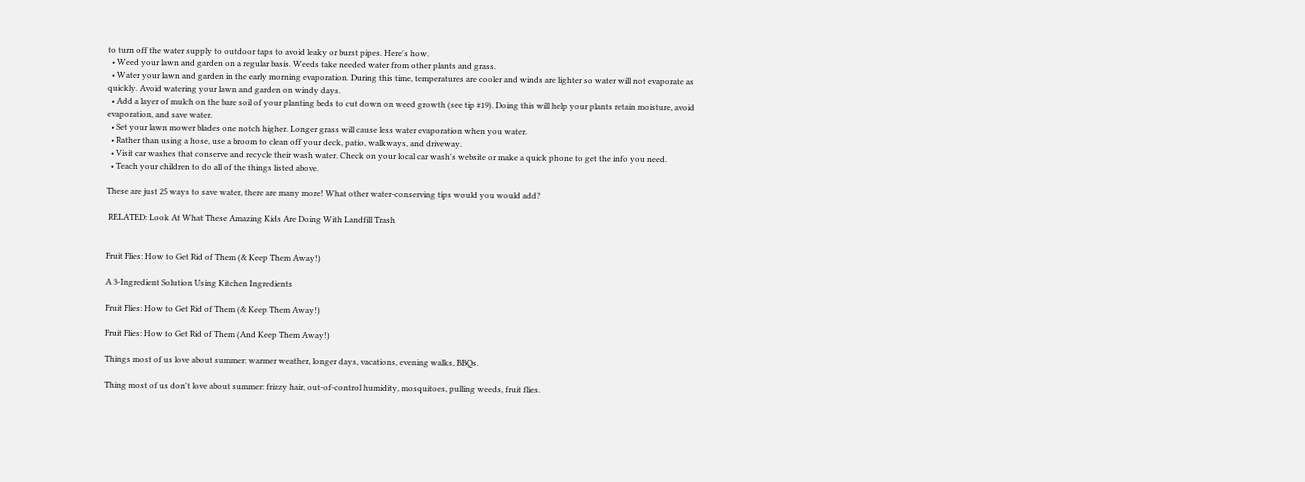to turn off the water supply to outdoor taps to avoid leaky or burst pipes. Here's how.
  • Weed your lawn and garden on a regular basis. Weeds take needed water from other plants and grass.
  • Water your lawn and garden in the early morning evaporation. During this time, temperatures are cooler and winds are lighter so water will not evaporate as quickly. Avoid watering your lawn and garden on windy days.
  • Add a layer of mulch on the bare soil of your planting beds to cut down on weed growth (see tip #19). Doing this will help your plants retain moisture, avoid evaporation, and save water.
  • Set your lawn mower blades one notch higher. Longer grass will cause less water evaporation when you water.
  • Rather than using a hose, use a broom to clean off your deck, patio, walkways, and driveway.
  • Visit car washes that conserve and recycle their wash water. Check on your local car wash's website or make a quick phone to get the info you need.
  • Teach your children to do all of the things listed above.

These are just 25 ways to save water, there are many more! What other water-conserving tips would you would add?

 RELATED: Look At What These Amazing Kids Are Doing With Landfill Trash


Fruit Flies: How to Get Rid of Them (& Keep Them Away!)

A 3-Ingredient Solution Using Kitchen Ingredients

Fruit Flies: How to Get Rid of Them (& Keep Them Away!)

Fruit Flies: How to Get Rid of Them (And Keep Them Away!)

Things most of us love about summer: warmer weather, longer days, vacations, evening walks, BBQs.

Thing most of us don't love about summer: frizzy hair, out-of-control humidity, mosquitoes, pulling weeds, fruit flies.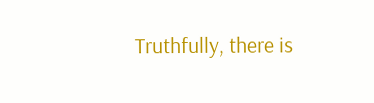Truthfully, there is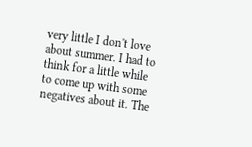very little I don't love about summer. I had to think for a little while to come up with some negatives about it. The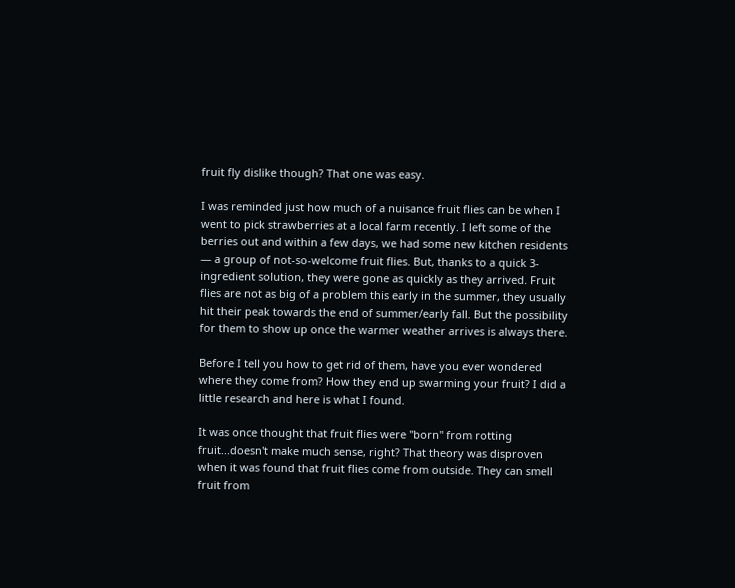fruit fly dislike though? That one was easy.

I was reminded just how much of a nuisance fruit flies can be when I went to pick strawberries at a local farm recently. I left some of the berries out and within a few days, we had some new kitchen residents — a group of not-so-welcome fruit flies. But, thanks to a quick 3-ingredient solution, they were gone as quickly as they arrived. Fruit flies are not as big of a problem this early in the summer, they usually hit their peak towards the end of summer/early fall. But the possibility for them to show up once the warmer weather arrives is always there.

Before I tell you how to get rid of them, have you ever wondered where they come from? How they end up swarming your fruit? I did a little research and here is what I found.

It was once thought that fruit flies were "born" from rotting fruit...doesn't make much sense, right? That theory was disproven when it was found that fruit flies come from outside. They can smell fruit from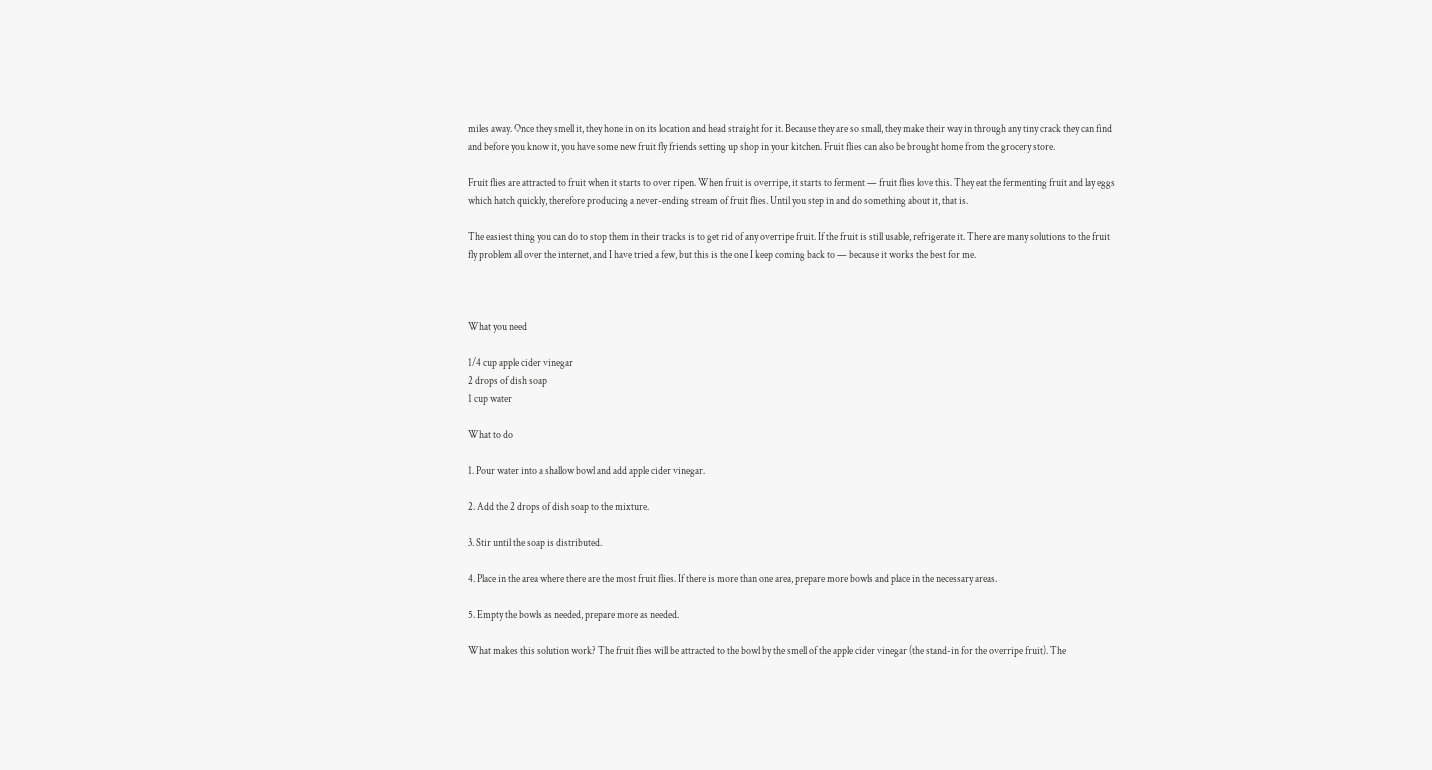miles away. Once they smell it, they hone in on its location and head straight for it. Because they are so small, they make their way in through any tiny crack they can find and before you know it, you have some new fruit fly friends setting up shop in your kitchen. Fruit flies can also be brought home from the grocery store.

Fruit flies are attracted to fruit when it starts to over ripen. When fruit is overripe, it starts to ferment — fruit flies love this. They eat the fermenting fruit and lay eggs which hatch quickly, therefore producing a never-ending stream of fruit flies. Until you step in and do something about it, that is.

The easiest thing you can do to stop them in their tracks is to get rid of any overripe fruit. If the fruit is still usable, refrigerate it. There are many solutions to the fruit fly problem all over the internet, and I have tried a few, but this is the one I keep coming back to — because it works the best for me.



What you need

1/4 cup apple cider vinegar
2 drops of dish soap
1 cup water

What to do

1. Pour water into a shallow bowl and add apple cider vinegar.

2. Add the 2 drops of dish soap to the mixture.

3. Stir until the soap is distributed.

4. Place in the area where there are the most fruit flies. If there is more than one area, prepare more bowls and place in the necessary areas.

5. Empty the bowls as needed, prepare more as needed.

What makes this solution work? The fruit flies will be attracted to the bowl by the smell of the apple cider vinegar (the stand-in for the overripe fruit). The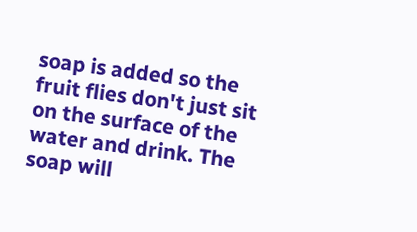soap is added so the fruit flies don't just sit on the surface of the water and drink. The soap will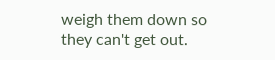weigh them down so they can't get out.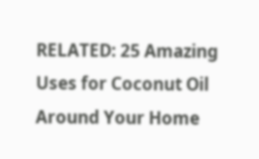RELATED: 25 Amazing Uses for Coconut Oil Around Your Home